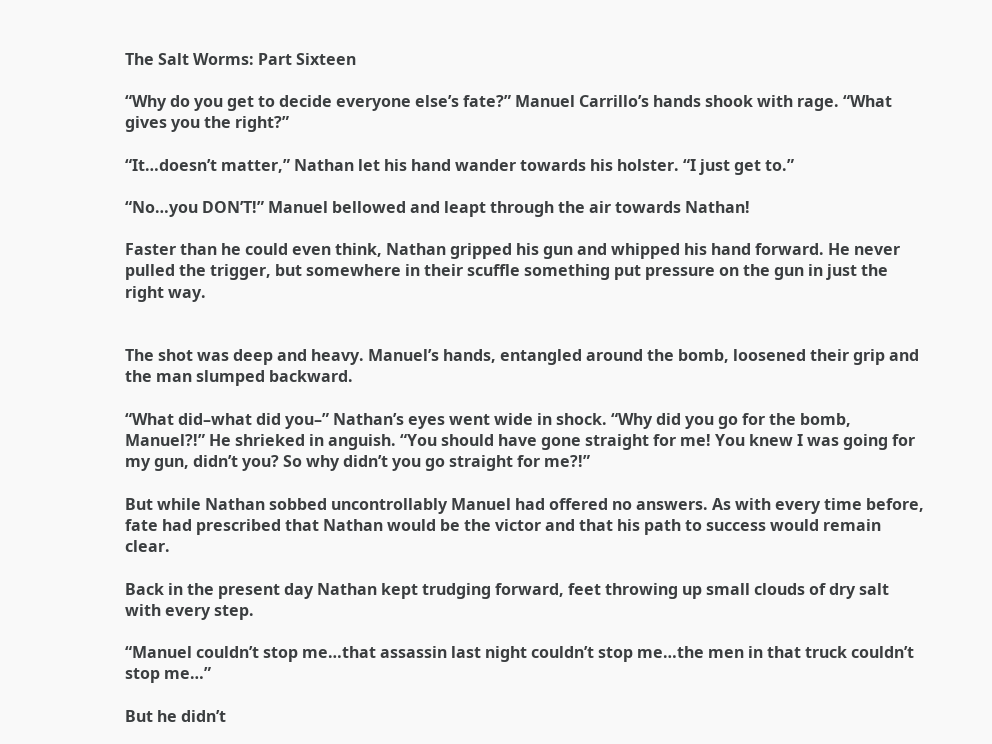The Salt Worms: Part Sixteen

“Why do you get to decide everyone else’s fate?” Manuel Carrillo’s hands shook with rage. “What gives you the right?”

“It…doesn’t matter,” Nathan let his hand wander towards his holster. “I just get to.”

“No…you DON’T!” Manuel bellowed and leapt through the air towards Nathan!

Faster than he could even think, Nathan gripped his gun and whipped his hand forward. He never pulled the trigger, but somewhere in their scuffle something put pressure on the gun in just the right way.


The shot was deep and heavy. Manuel’s hands, entangled around the bomb, loosened their grip and the man slumped backward.

“What did–what did you–” Nathan’s eyes went wide in shock. “Why did you go for the bomb, Manuel?!” He shrieked in anguish. “You should have gone straight for me! You knew I was going for my gun, didn’t you? So why didn’t you go straight for me?!”

But while Nathan sobbed uncontrollably Manuel had offered no answers. As with every time before, fate had prescribed that Nathan would be the victor and that his path to success would remain clear.

Back in the present day Nathan kept trudging forward, feet throwing up small clouds of dry salt with every step.

“Manuel couldn’t stop me…that assassin last night couldn’t stop me…the men in that truck couldn’t stop me…”

But he didn’t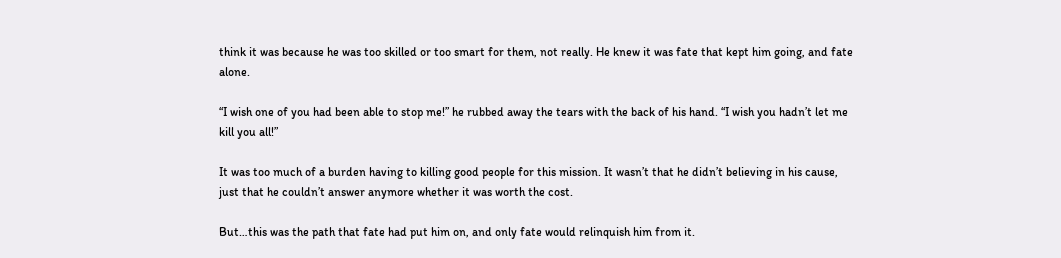think it was because he was too skilled or too smart for them, not really. He knew it was fate that kept him going, and fate alone.

“I wish one of you had been able to stop me!” he rubbed away the tears with the back of his hand. “I wish you hadn’t let me kill you all!”

It was too much of a burden having to killing good people for this mission. It wasn’t that he didn’t believing in his cause, just that he couldn’t answer anymore whether it was worth the cost.

But…this was the path that fate had put him on, and only fate would relinquish him from it.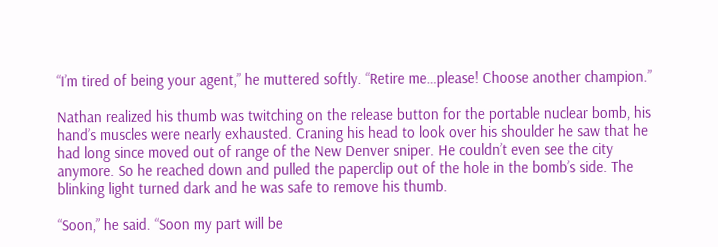“I’m tired of being your agent,” he muttered softly. “Retire me…please! Choose another champion.”

Nathan realized his thumb was twitching on the release button for the portable nuclear bomb, his hand’s muscles were nearly exhausted. Craning his head to look over his shoulder he saw that he had long since moved out of range of the New Denver sniper. He couldn’t even see the city anymore. So he reached down and pulled the paperclip out of the hole in the bomb’s side. The blinking light turned dark and he was safe to remove his thumb.

“Soon,” he said. “Soon my part will be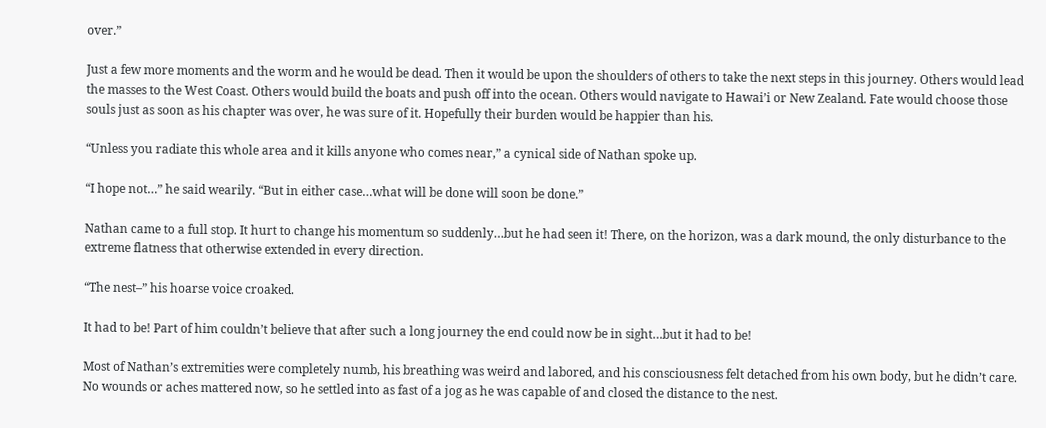over.”

Just a few more moments and the worm and he would be dead. Then it would be upon the shoulders of others to take the next steps in this journey. Others would lead the masses to the West Coast. Others would build the boats and push off into the ocean. Others would navigate to Hawai’i or New Zealand. Fate would choose those souls just as soon as his chapter was over, he was sure of it. Hopefully their burden would be happier than his.

“Unless you radiate this whole area and it kills anyone who comes near,” a cynical side of Nathan spoke up.

“I hope not…” he said wearily. “But in either case…what will be done will soon be done.”

Nathan came to a full stop. It hurt to change his momentum so suddenly…but he had seen it! There, on the horizon, was a dark mound, the only disturbance to the extreme flatness that otherwise extended in every direction.

“The nest–” his hoarse voice croaked.

It had to be! Part of him couldn’t believe that after such a long journey the end could now be in sight…but it had to be!

Most of Nathan’s extremities were completely numb, his breathing was weird and labored, and his consciousness felt detached from his own body, but he didn’t care. No wounds or aches mattered now, so he settled into as fast of a jog as he was capable of and closed the distance to the nest.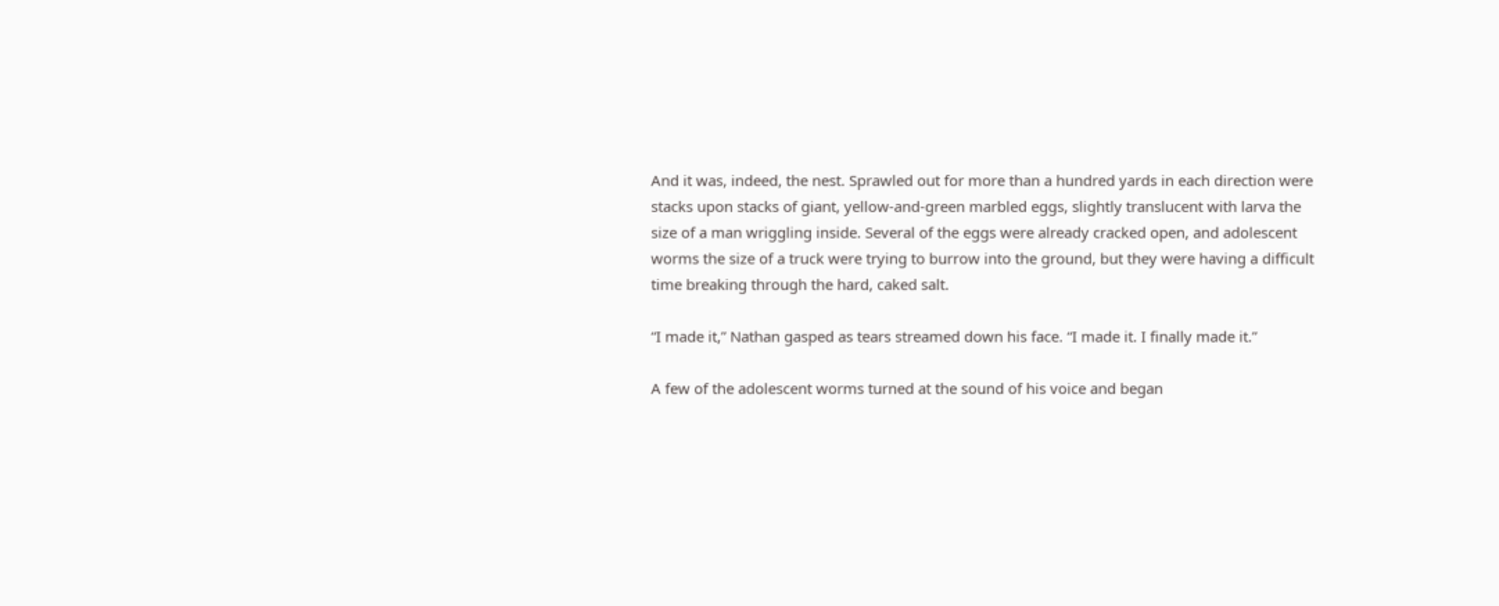And it was, indeed, the nest. Sprawled out for more than a hundred yards in each direction were stacks upon stacks of giant, yellow-and-green marbled eggs, slightly translucent with larva the size of a man wriggling inside. Several of the eggs were already cracked open, and adolescent worms the size of a truck were trying to burrow into the ground, but they were having a difficult time breaking through the hard, caked salt.

“I made it,” Nathan gasped as tears streamed down his face. “I made it. I finally made it.”

A few of the adolescent worms turned at the sound of his voice and began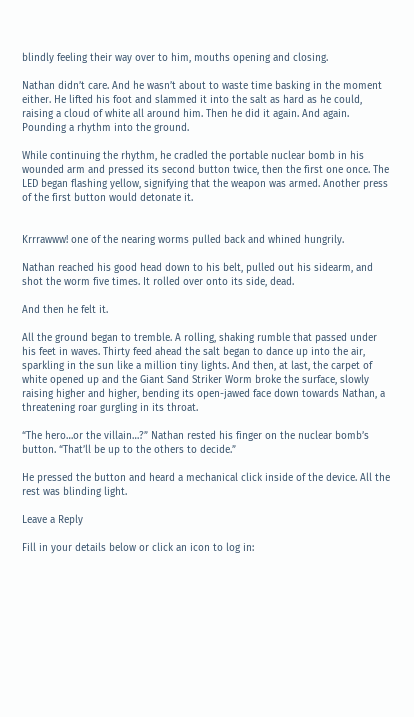blindly feeling their way over to him, mouths opening and closing.

Nathan didn’t care. And he wasn’t about to waste time basking in the moment either. He lifted his foot and slammed it into the salt as hard as he could, raising a cloud of white all around him. Then he did it again. And again. Pounding a rhythm into the ground.

While continuing the rhythm, he cradled the portable nuclear bomb in his wounded arm and pressed its second button twice, then the first one once. The LED began flashing yellow, signifying that the weapon was armed. Another press of the first button would detonate it.


Krrrawww! one of the nearing worms pulled back and whined hungrily.

Nathan reached his good head down to his belt, pulled out his sidearm, and shot the worm five times. It rolled over onto its side, dead.

And then he felt it.

All the ground began to tremble. A rolling, shaking rumble that passed under his feet in waves. Thirty feed ahead the salt began to dance up into the air, sparkling in the sun like a million tiny lights. And then, at last, the carpet of white opened up and the Giant Sand Striker Worm broke the surface, slowly raising higher and higher, bending its open-jawed face down towards Nathan, a threatening roar gurgling in its throat.

“The hero…or the villain…?” Nathan rested his finger on the nuclear bomb’s button. “That’ll be up to the others to decide.”

He pressed the button and heard a mechanical click inside of the device. All the rest was blinding light.

Leave a Reply

Fill in your details below or click an icon to log in: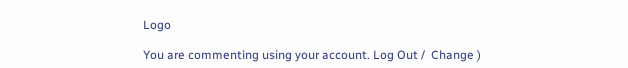Logo

You are commenting using your account. Log Out /  Change )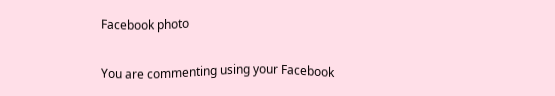Facebook photo

You are commenting using your Facebook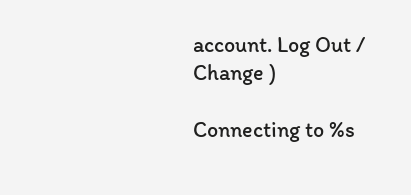account. Log Out /  Change )

Connecting to %s